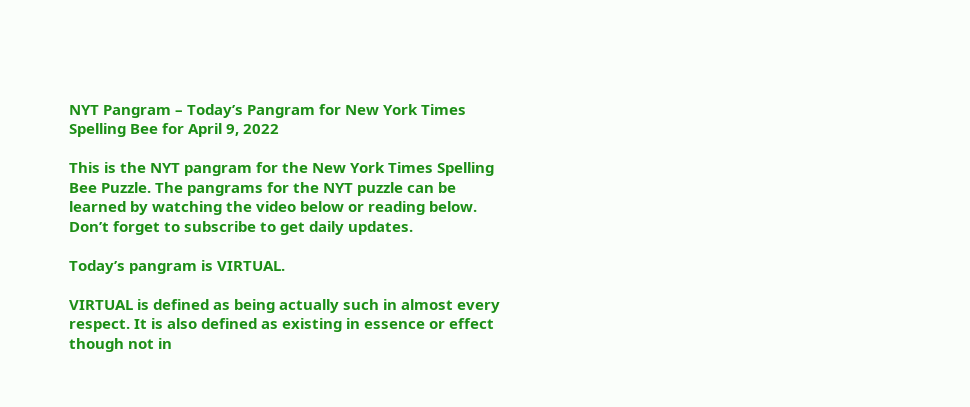NYT Pangram – Today’s Pangram for New York Times Spelling Bee for April 9, 2022

This is the NYT pangram for the New York Times Spelling Bee Puzzle. The pangrams for the NYT puzzle can be learned by watching the video below or reading below. Don’t forget to subscribe to get daily updates.

Today’s pangram is VIRTUAL.

VIRTUAL is defined as being actually such in almost every respect. It is also defined as existing in essence or effect though not in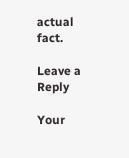actual fact.

Leave a Reply

Your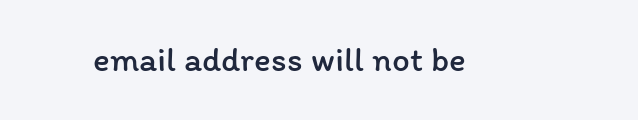email address will not be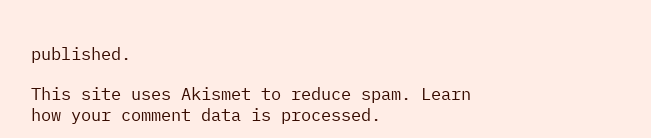published.

This site uses Akismet to reduce spam. Learn how your comment data is processed.